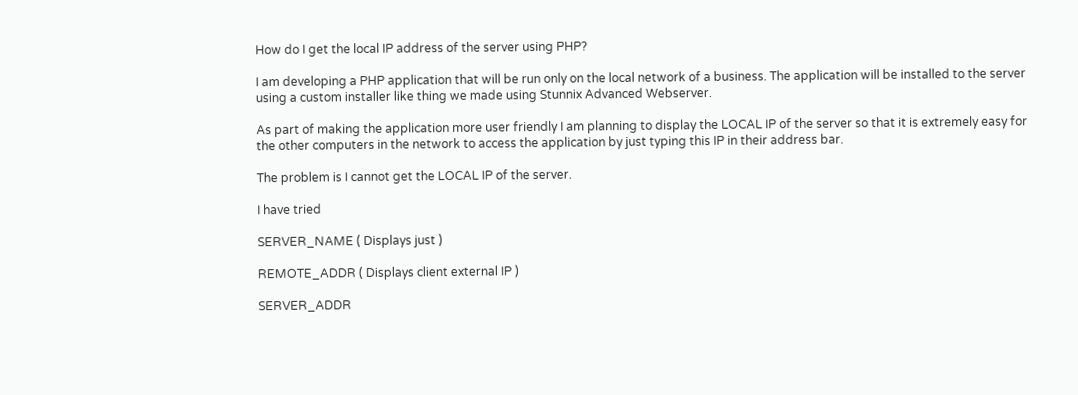How do I get the local IP address of the server using PHP?

I am developing a PHP application that will be run only on the local network of a business. The application will be installed to the server using a custom installer like thing we made using Stunnix Advanced Webserver.

As part of making the application more user friendly I am planning to display the LOCAL IP of the server so that it is extremely easy for the other computers in the network to access the application by just typing this IP in their address bar.

The problem is I cannot get the LOCAL IP of the server.

I have tried

SERVER_NAME ( Displays just )

REMOTE_ADDR ( Displays client external IP )

SERVER_ADDR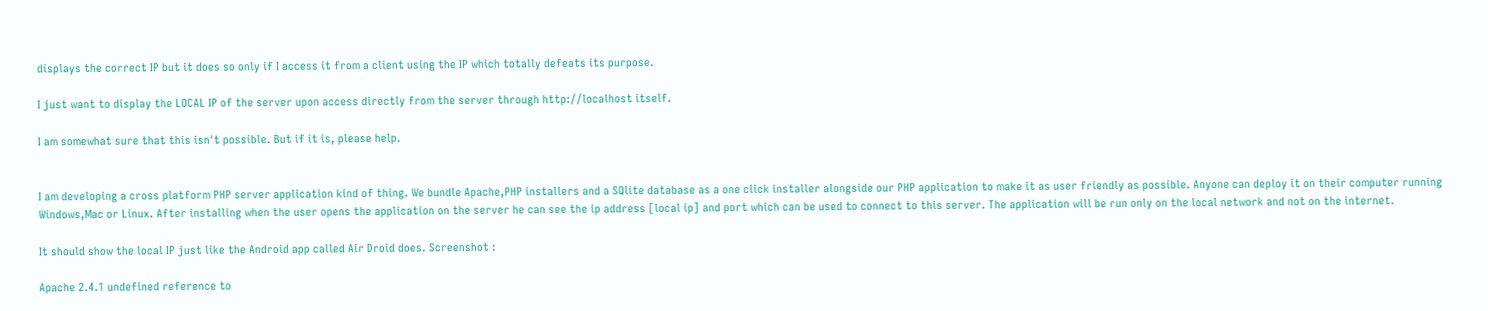displays the correct IP but it does so only if I access it from a client using the IP which totally defeats its purpose.

I just want to display the LOCAL IP of the server upon access directly from the server through http://localhost itself.

I am somewhat sure that this isn't possible. But if it is, please help.


I am developing a cross platform PHP server application kind of thing. We bundle Apache,PHP installers and a SQlite database as a one click installer alongside our PHP application to make it as user friendly as possible. Anyone can deploy it on their computer running Windows,Mac or Linux. After installing when the user opens the application on the server he can see the ip address [local ip] and port which can be used to connect to this server. The application will be run only on the local network and not on the internet.

It should show the local IP just like the Android app called Air Droid does. Screenshot :

Apache 2.4.1 undefined reference to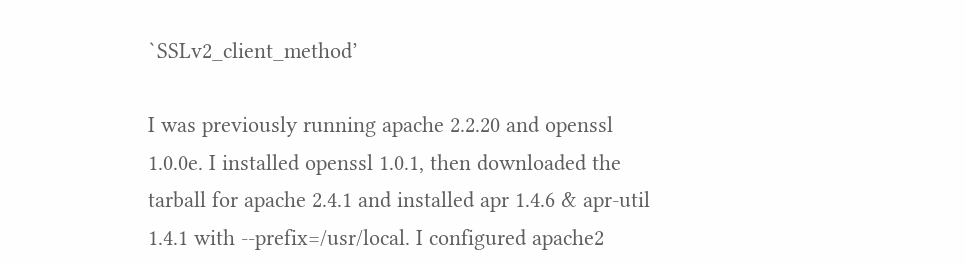`SSLv2_client_method’

I was previously running apache 2.2.20 and openssl 1.0.0e. I installed openssl 1.0.1, then downloaded the tarball for apache 2.4.1 and installed apr 1.4.6 & apr-util 1.4.1 with --prefix=/usr/local. I configured apache2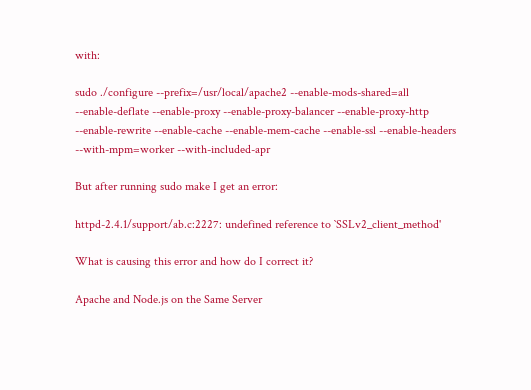with:

sudo ./configure --prefix=/usr/local/apache2 --enable-mods-shared=all
--enable-deflate --enable-proxy --enable-proxy-balancer --enable-proxy-http
--enable-rewrite --enable-cache --enable-mem-cache --enable-ssl --enable-headers
--with-mpm=worker --with-included-apr

But after running sudo make I get an error:

httpd-2.4.1/support/ab.c:2227: undefined reference to `SSLv2_client_method'

What is causing this error and how do I correct it?

Apache and Node.js on the Same Server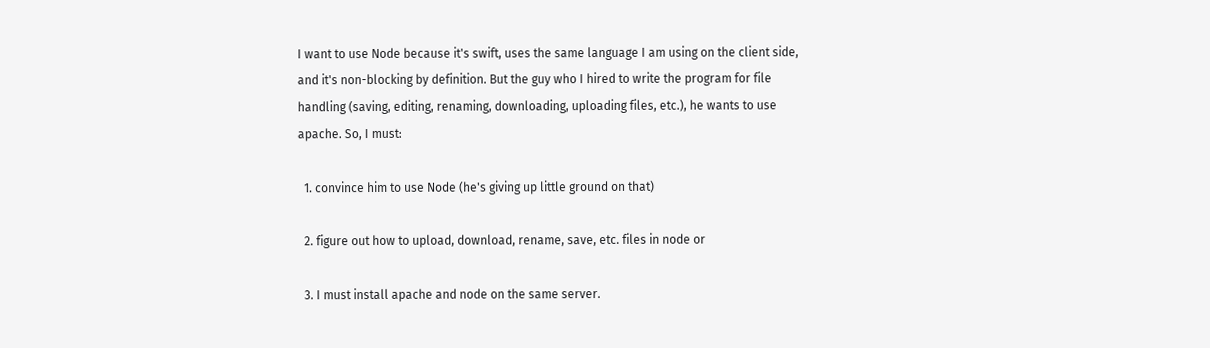I want to use Node because it's swift, uses the same language I am using on the client side, and it's non-blocking by definition. But the guy who I hired to write the program for file handling (saving, editing, renaming, downloading, uploading files, etc.), he wants to use apache. So, I must:

  1. convince him to use Node (he's giving up little ground on that)

  2. figure out how to upload, download, rename, save, etc. files in node or

  3. I must install apache and node on the same server.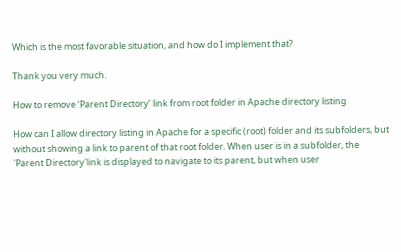Which is the most favorable situation, and how do I implement that?

Thank you very much.

How to remove ‘Parent Directory’ link from root folder in Apache directory listing

How can I allow directory listing in Apache for a specific (root) folder and its subfolders, but without showing a link to parent of that root folder. When user is in a subfolder, the 'Parent Directory'link is displayed to navigate to its parent, but when user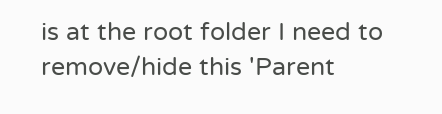is at the root folder I need to remove/hide this 'Parent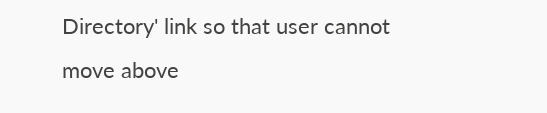Directory' link so that user cannot move above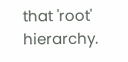that 'root' hierarchy.